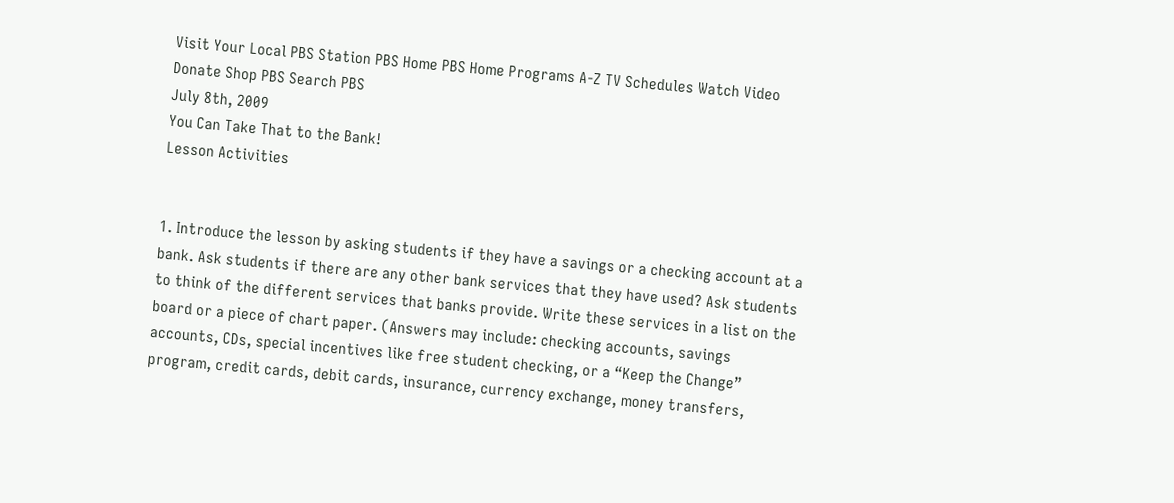Visit Your Local PBS Station PBS Home PBS Home Programs A-Z TV Schedules Watch Video Donate Shop PBS Search PBS
July 8th, 2009
You Can Take That to the Bank!
Lesson Activities


1. Introduce the lesson by asking students if they have a savings or a checking account at a bank. Ask students if there are any other bank services that they have used? Ask students to think of the different services that banks provide. Write these services in a list on the board or a piece of chart paper. (Answers may include: checking accounts, savings accounts, CDs, special incentives like free student checking, or a “Keep the Change” program, credit cards, debit cards, insurance, currency exchange, money transfers,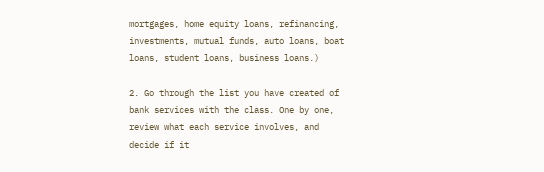mortgages, home equity loans, refinancing, investments, mutual funds, auto loans, boat loans, student loans, business loans.)

2. Go through the list you have created of bank services with the class. One by one, review what each service involves, and decide if it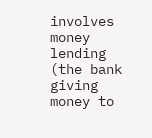involves money lending (the bank giving money to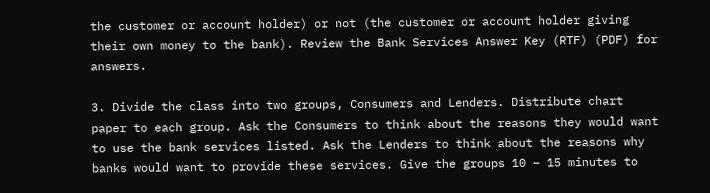the customer or account holder) or not (the customer or account holder giving their own money to the bank). Review the Bank Services Answer Key (RTF) (PDF) for answers.

3. Divide the class into two groups, Consumers and Lenders. Distribute chart paper to each group. Ask the Consumers to think about the reasons they would want to use the bank services listed. Ask the Lenders to think about the reasons why banks would want to provide these services. Give the groups 10 – 15 minutes to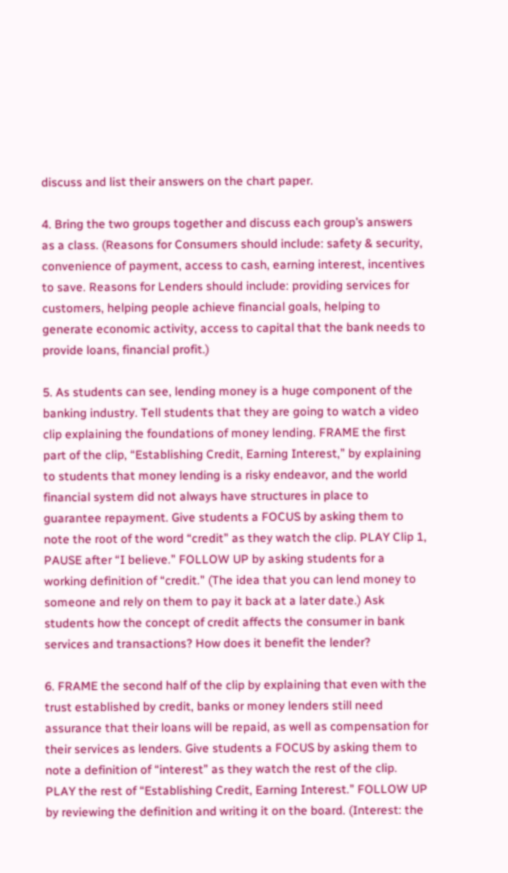discuss and list their answers on the chart paper.

4. Bring the two groups together and discuss each group’s answers as a class. (Reasons for Consumers should include: safety & security, convenience of payment, access to cash, earning interest, incentives to save. Reasons for Lenders should include: providing services for customers, helping people achieve financial goals, helping to generate economic activity, access to capital that the bank needs to provide loans, financial profit.)

5. As students can see, lending money is a huge component of the banking industry. Tell students that they are going to watch a video clip explaining the foundations of money lending. FRAME the first part of the clip, “Establishing Credit, Earning Interest,” by explaining to students that money lending is a risky endeavor, and the world financial system did not always have structures in place to guarantee repayment. Give students a FOCUS by asking them to note the root of the word “credit” as they watch the clip. PLAY Clip 1, PAUSE after “I believe.” FOLLOW UP by asking students for a working definition of “credit.” (The idea that you can lend money to someone and rely on them to pay it back at a later date.) Ask students how the concept of credit affects the consumer in bank services and transactions? How does it benefit the lender?

6. FRAME the second half of the clip by explaining that even with the trust established by credit, banks or money lenders still need assurance that their loans will be repaid, as well as compensation for their services as lenders. Give students a FOCUS by asking them to note a definition of “interest” as they watch the rest of the clip. PLAY the rest of “Establishing Credit, Earning Interest.” FOLLOW UP by reviewing the definition and writing it on the board. (Interest: the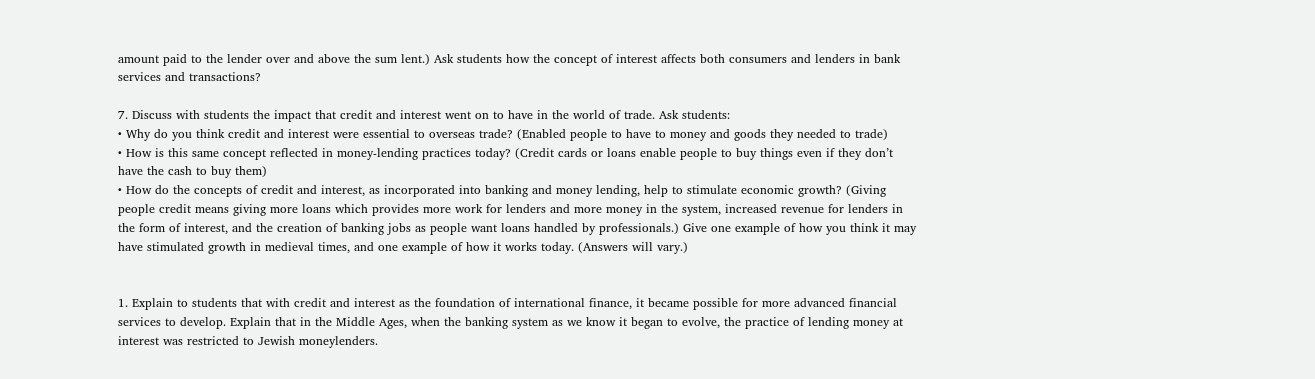amount paid to the lender over and above the sum lent.) Ask students how the concept of interest affects both consumers and lenders in bank services and transactions?

7. Discuss with students the impact that credit and interest went on to have in the world of trade. Ask students:
• Why do you think credit and interest were essential to overseas trade? (Enabled people to have to money and goods they needed to trade)
• How is this same concept reflected in money-lending practices today? (Credit cards or loans enable people to buy things even if they don’t have the cash to buy them)
• How do the concepts of credit and interest, as incorporated into banking and money lending, help to stimulate economic growth? (Giving people credit means giving more loans which provides more work for lenders and more money in the system, increased revenue for lenders in the form of interest, and the creation of banking jobs as people want loans handled by professionals.) Give one example of how you think it may have stimulated growth in medieval times, and one example of how it works today. (Answers will vary.)


1. Explain to students that with credit and interest as the foundation of international finance, it became possible for more advanced financial services to develop. Explain that in the Middle Ages, when the banking system as we know it began to evolve, the practice of lending money at interest was restricted to Jewish moneylenders.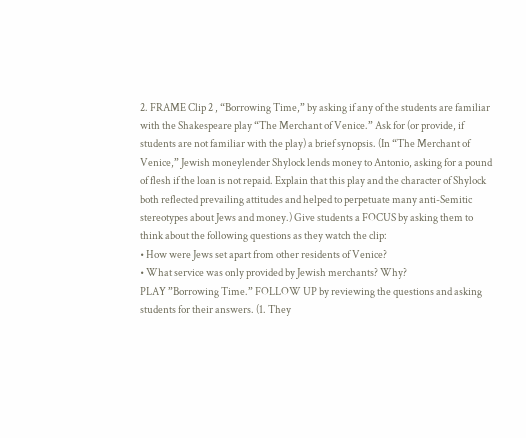2. FRAME Clip 2 , “Borrowing Time,” by asking if any of the students are familiar with the Shakespeare play “The Merchant of Venice.” Ask for (or provide, if students are not familiar with the play) a brief synopsis. (In “The Merchant of Venice,” Jewish moneylender Shylock lends money to Antonio, asking for a pound of flesh if the loan is not repaid. Explain that this play and the character of Shylock both reflected prevailing attitudes and helped to perpetuate many anti-Semitic stereotypes about Jews and money.) Give students a FOCUS by asking them to think about the following questions as they watch the clip:
• How were Jews set apart from other residents of Venice?
• What service was only provided by Jewish merchants? Why?
PLAY ”Borrowing Time.” FOLLOW UP by reviewing the questions and asking students for their answers. (1. They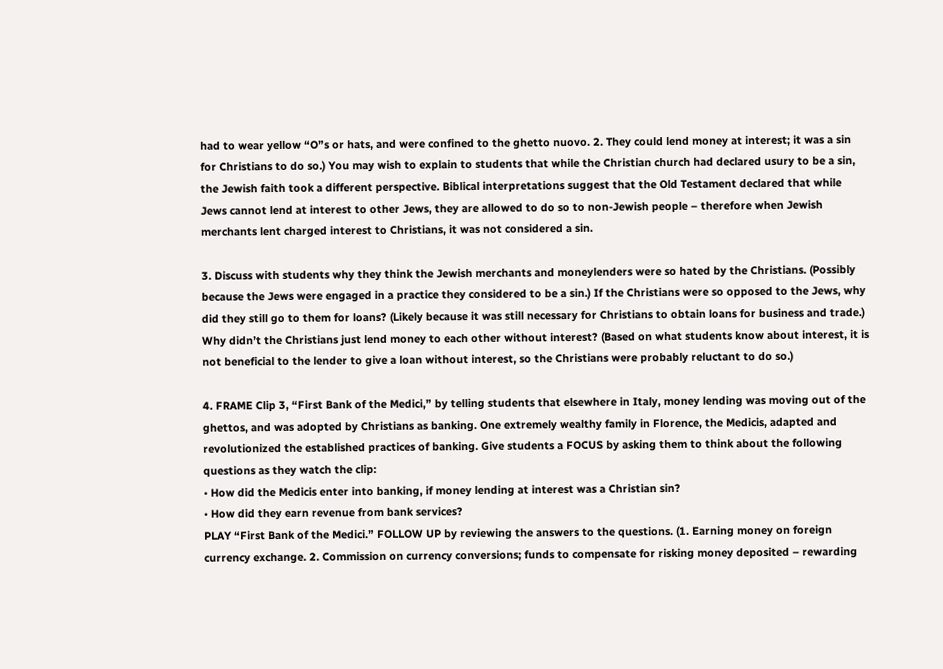had to wear yellow “O”s or hats, and were confined to the ghetto nuovo. 2. They could lend money at interest; it was a sin for Christians to do so.) You may wish to explain to students that while the Christian church had declared usury to be a sin, the Jewish faith took a different perspective. Biblical interpretations suggest that the Old Testament declared that while Jews cannot lend at interest to other Jews, they are allowed to do so to non-Jewish people – therefore when Jewish merchants lent charged interest to Christians, it was not considered a sin.

3. Discuss with students why they think the Jewish merchants and moneylenders were so hated by the Christians. (Possibly because the Jews were engaged in a practice they considered to be a sin.) If the Christians were so opposed to the Jews, why did they still go to them for loans? (Likely because it was still necessary for Christians to obtain loans for business and trade.) Why didn’t the Christians just lend money to each other without interest? (Based on what students know about interest, it is not beneficial to the lender to give a loan without interest, so the Christians were probably reluctant to do so.)

4. FRAME Clip 3, “First Bank of the Medici,” by telling students that elsewhere in Italy, money lending was moving out of the ghettos, and was adopted by Christians as banking. One extremely wealthy family in Florence, the Medicis, adapted and revolutionized the established practices of banking. Give students a FOCUS by asking them to think about the following questions as they watch the clip:
• How did the Medicis enter into banking, if money lending at interest was a Christian sin?
• How did they earn revenue from bank services?
PLAY “First Bank of the Medici.” FOLLOW UP by reviewing the answers to the questions. (1. Earning money on foreign currency exchange. 2. Commission on currency conversions; funds to compensate for risking money deposited – rewarding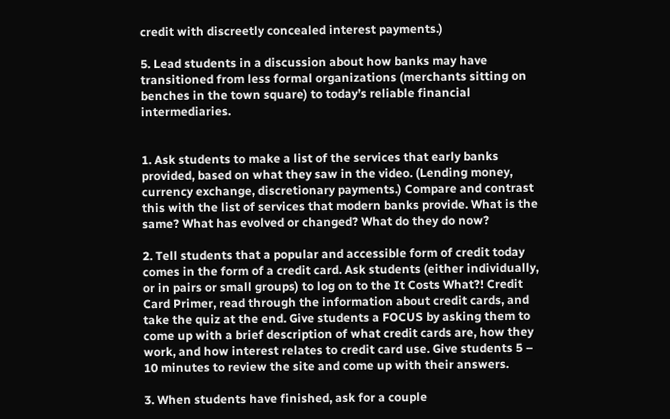credit with discreetly concealed interest payments.)

5. Lead students in a discussion about how banks may have transitioned from less formal organizations (merchants sitting on benches in the town square) to today’s reliable financial intermediaries.


1. Ask students to make a list of the services that early banks provided, based on what they saw in the video. (Lending money, currency exchange, discretionary payments.) Compare and contrast this with the list of services that modern banks provide. What is the same? What has evolved or changed? What do they do now?

2. Tell students that a popular and accessible form of credit today comes in the form of a credit card. Ask students (either individually, or in pairs or small groups) to log on to the It Costs What?! Credit Card Primer, read through the information about credit cards, and take the quiz at the end. Give students a FOCUS by asking them to come up with a brief description of what credit cards are, how they work, and how interest relates to credit card use. Give students 5 – 10 minutes to review the site and come up with their answers.

3. When students have finished, ask for a couple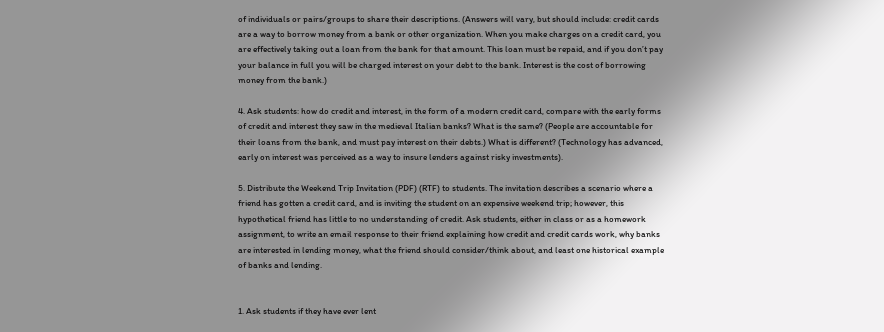of individuals or pairs/groups to share their descriptions. (Answers will vary, but should include: credit cards are a way to borrow money from a bank or other organization. When you make charges on a credit card, you are effectively taking out a loan from the bank for that amount. This loan must be repaid, and if you don’t pay your balance in full you will be charged interest on your debt to the bank. Interest is the cost of borrowing money from the bank.)

4. Ask students: how do credit and interest, in the form of a modern credit card, compare with the early forms of credit and interest they saw in the medieval Italian banks? What is the same? (People are accountable for their loans from the bank, and must pay interest on their debts.) What is different? (Technology has advanced, early on interest was perceived as a way to insure lenders against risky investments).

5. Distribute the Weekend Trip Invitation (PDF) (RTF) to students. The invitation describes a scenario where a friend has gotten a credit card, and is inviting the student on an expensive weekend trip; however, this hypothetical friend has little to no understanding of credit. Ask students, either in class or as a homework assignment, to write an email response to their friend explaining how credit and credit cards work, why banks are interested in lending money, what the friend should consider/think about, and least one historical example of banks and lending.


1. Ask students if they have ever lent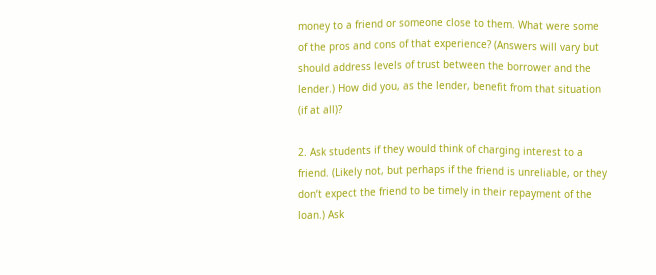money to a friend or someone close to them. What were some of the pros and cons of that experience? (Answers will vary but should address levels of trust between the borrower and the lender.) How did you, as the lender, benefit from that situation (if at all)?

2. Ask students if they would think of charging interest to a friend. (Likely not, but perhaps if the friend is unreliable, or they don’t expect the friend to be timely in their repayment of the loan.) Ask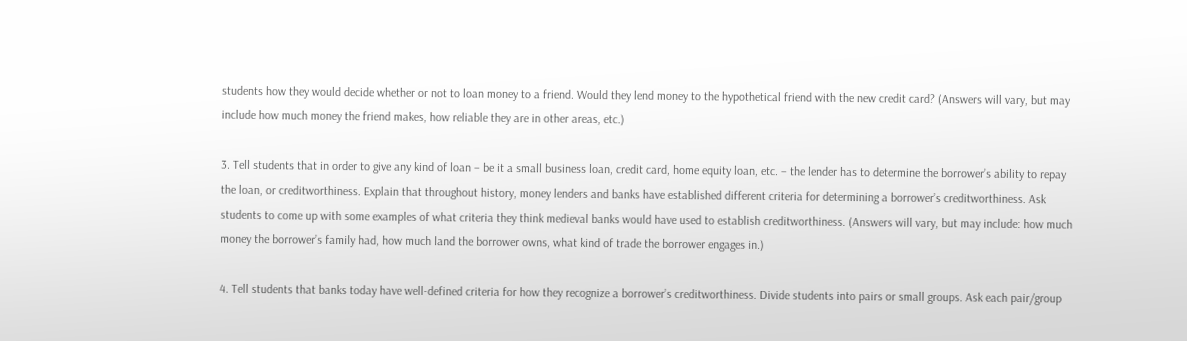students how they would decide whether or not to loan money to a friend. Would they lend money to the hypothetical friend with the new credit card? (Answers will vary, but may include how much money the friend makes, how reliable they are in other areas, etc.)

3. Tell students that in order to give any kind of loan – be it a small business loan, credit card, home equity loan, etc. – the lender has to determine the borrower’s ability to repay the loan, or creditworthiness. Explain that throughout history, money lenders and banks have established different criteria for determining a borrower’s creditworthiness. Ask students to come up with some examples of what criteria they think medieval banks would have used to establish creditworthiness. (Answers will vary, but may include: how much money the borrower’s family had, how much land the borrower owns, what kind of trade the borrower engages in.)

4. Tell students that banks today have well-defined criteria for how they recognize a borrower’s creditworthiness. Divide students into pairs or small groups. Ask each pair/group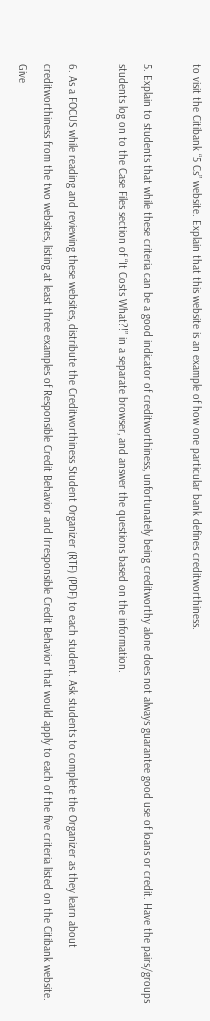to visit the Citibank “5 Cs” website. Explain that this website is an example of how one particular bank defines creditworthiness.

5. Explain to students that while these criteria can be a good indicator of creditworthiness, unfortunately being creditworthy alone does not always guarantee good use of loans or credit. Have the pairs/groups students log on to the Case Files section of “It Costs What?!” in a separate browser, and answer the questions based on the information.

6. As a FOCUS while reading and reviewing these websites, distribute the Creditworthiness Student Organizer (RTF) (PDF) to each student. Ask students to complete the Organizer as they learn about creditworthiness from the two websites, listing at least three examples of Responsible Credit Behavior and Irresponsible Credit Behavior that would apply to each of the five criteria listed on the Citibank website. Give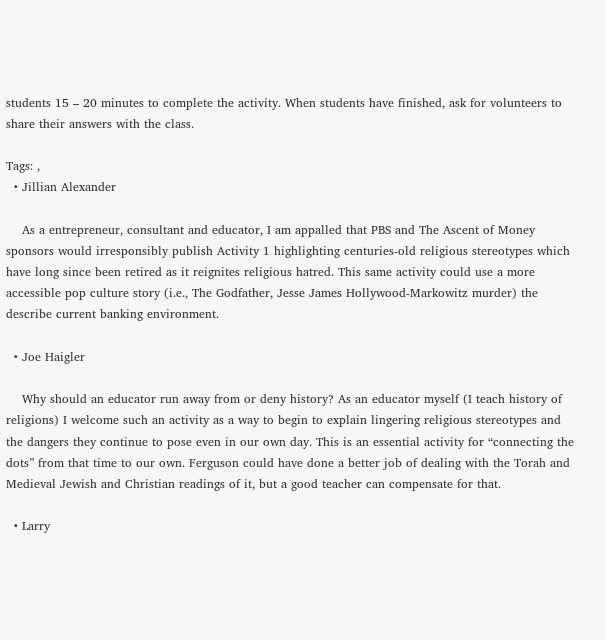students 15 – 20 minutes to complete the activity. When students have finished, ask for volunteers to share their answers with the class.

Tags: ,
  • Jillian Alexander

    As a entrepreneur, consultant and educator, I am appalled that PBS and The Ascent of Money sponsors would irresponsibly publish Activity 1 highlighting centuries-old religious stereotypes which have long since been retired as it reignites religious hatred. This same activity could use a more accessible pop culture story (i.e., The Godfather, Jesse James Hollywood-Markowitz murder) the describe current banking environment.

  • Joe Haigler

    Why should an educator run away from or deny history? As an educator myself (I teach history of religions) I welcome such an activity as a way to begin to explain lingering religious stereotypes and the dangers they continue to pose even in our own day. This is an essential activity for “connecting the dots” from that time to our own. Ferguson could have done a better job of dealing with the Torah and Medieval Jewish and Christian readings of it, but a good teacher can compensate for that.

  • Larry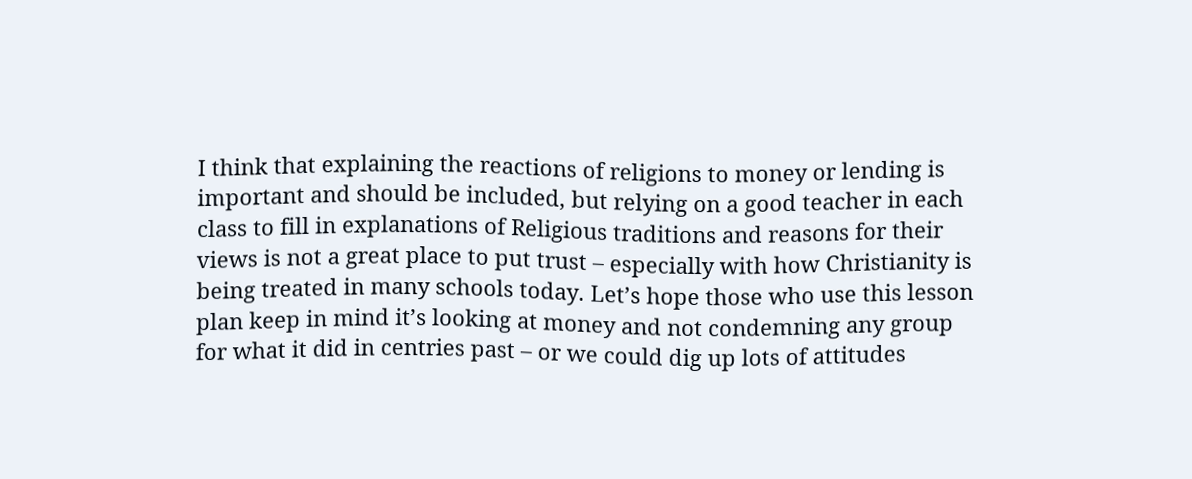I think that explaining the reactions of religions to money or lending is important and should be included, but relying on a good teacher in each class to fill in explanations of Religious traditions and reasons for their views is not a great place to put trust – especially with how Christianity is being treated in many schools today. Let’s hope those who use this lesson plan keep in mind it’s looking at money and not condemning any group for what it did in centries past – or we could dig up lots of attitudes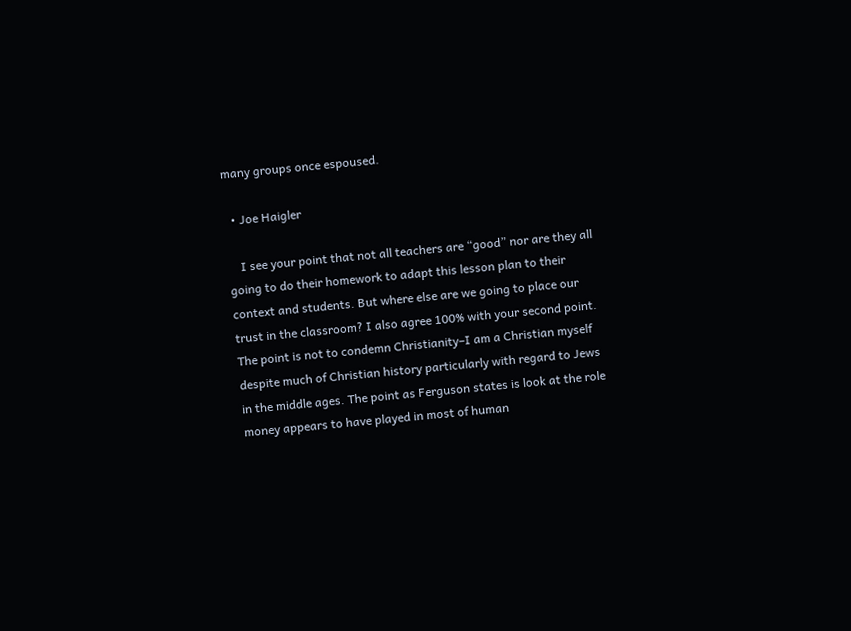many groups once espoused.

  • Joe Haigler

    I see your point that not all teachers are “good” nor are they all going to do their homework to adapt this lesson plan to their context and students. But where else are we going to place our trust in the classroom? I also agree 100% with your second point. The point is not to condemn Christianity–I am a Christian myself despite much of Christian history particularly with regard to Jews in the middle ages. The point as Ferguson states is look at the role money appears to have played in most of human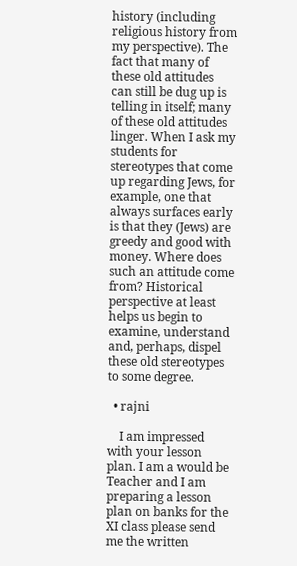history (including religious history from my perspective). The fact that many of these old attitudes can still be dug up is telling in itself; many of these old attitudes linger. When I ask my students for stereotypes that come up regarding Jews, for example, one that always surfaces early is that they (Jews) are greedy and good with money. Where does such an attitude come from? Historical perspective at least helps us begin to examine, understand and, perhaps, dispel these old stereotypes to some degree.

  • rajni

    I am impressed with your lesson plan. I am a would be Teacher and I am preparing a lesson plan on banks for the XI class please send me the written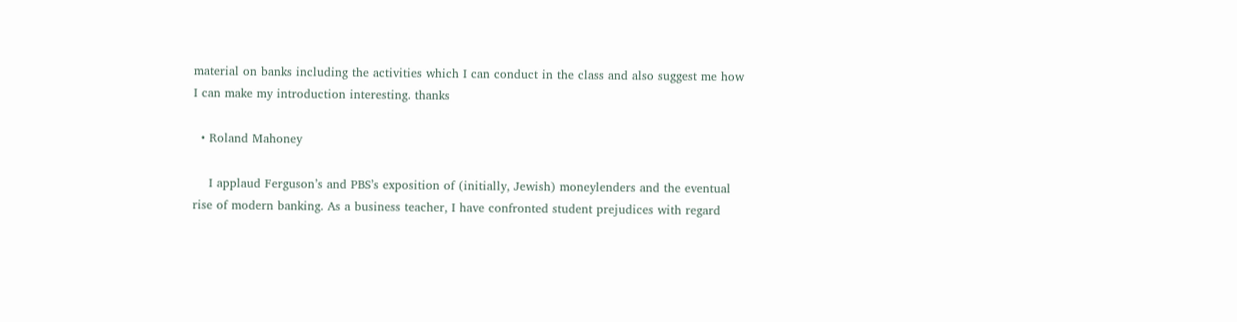material on banks including the activities which I can conduct in the class and also suggest me how I can make my introduction interesting. thanks

  • Roland Mahoney

    I applaud Ferguson’s and PBS’s exposition of (initially, Jewish) moneylenders and the eventual rise of modern banking. As a business teacher, I have confronted student prejudices with regard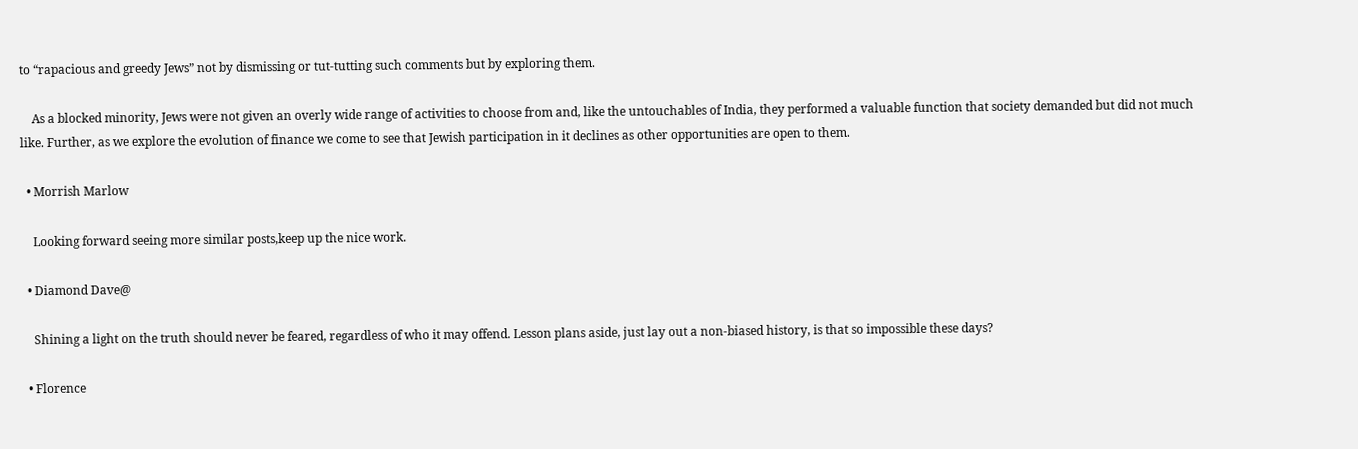to “rapacious and greedy Jews” not by dismissing or tut-tutting such comments but by exploring them.

    As a blocked minority, Jews were not given an overly wide range of activities to choose from and, like the untouchables of India, they performed a valuable function that society demanded but did not much like. Further, as we explore the evolution of finance we come to see that Jewish participation in it declines as other opportunities are open to them.

  • Morrish Marlow

    Looking forward seeing more similar posts,keep up the nice work.

  • Diamond Dave@

    Shining a light on the truth should never be feared, regardless of who it may offend. Lesson plans aside, just lay out a non-biased history, is that so impossible these days?

  • Florence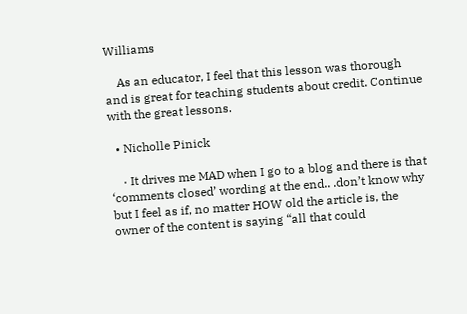Williams

    As an educator, I feel that this lesson was thorough and is great for teaching students about credit. Continue with the great lessons.

  • Nicholle Pinick

    · It drives me MAD when I go to a blog and there is that ‘comments closed’ wording at the end.. .don’t know why but I feel as if, no matter HOW old the article is, the owner of the content is saying “all that could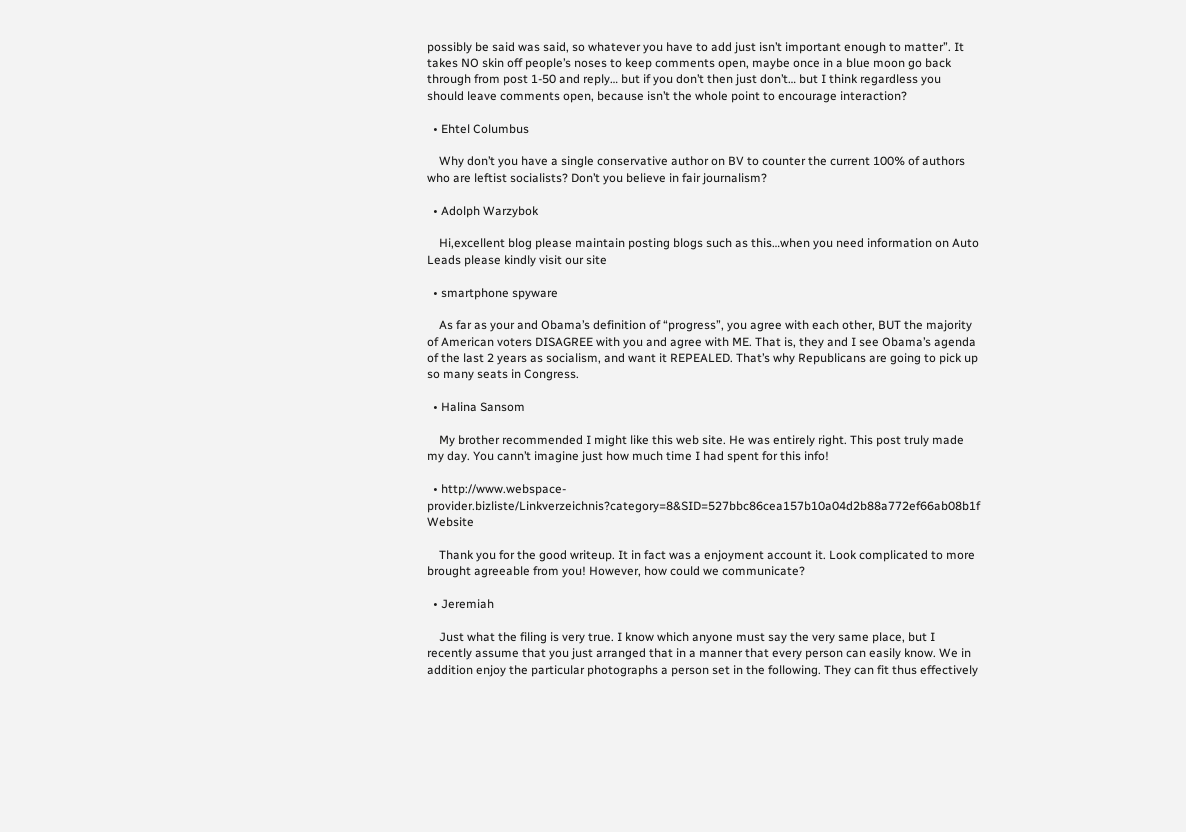possibly be said was said, so whatever you have to add just isn’t important enough to matter”. It takes NO skin off people’s noses to keep comments open, maybe once in a blue moon go back through from post 1-50 and reply… but if you don’t then just don’t… but I think regardless you should leave comments open, because isn’t the whole point to encourage interaction?

  • Ehtel Columbus

    Why don’t you have a single conservative author on BV to counter the current 100% of authors who are leftist socialists? Don’t you believe in fair journalism?

  • Adolph Warzybok

    Hi,excellent blog please maintain posting blogs such as this…when you need information on Auto Leads please kindly visit our site

  • smartphone spyware

    As far as your and Obama’s definition of “progress”, you agree with each other, BUT the majority of American voters DISAGREE with you and agree with ME. That is, they and I see Obama’s agenda of the last 2 years as socialism, and want it REPEALED. That’s why Republicans are going to pick up so many seats in Congress.

  • Halina Sansom

    My brother recommended I might like this web site. He was entirely right. This post truly made my day. You cann’t imagine just how much time I had spent for this info!

  • http://www.webspace-provider.bizliste/Linkverzeichnis?category=8&SID=527bbc86cea157b10a04d2b88a772ef66ab08b1f Website

    Thank you for the good writeup. It in fact was a enjoyment account it. Look complicated to more brought agreeable from you! However, how could we communicate?

  • Jeremiah

    Just what the filing is very true. I know which anyone must say the very same place, but I recently assume that you just arranged that in a manner that every person can easily know. We in addition enjoy the particular photographs a person set in the following. They can fit thus effectively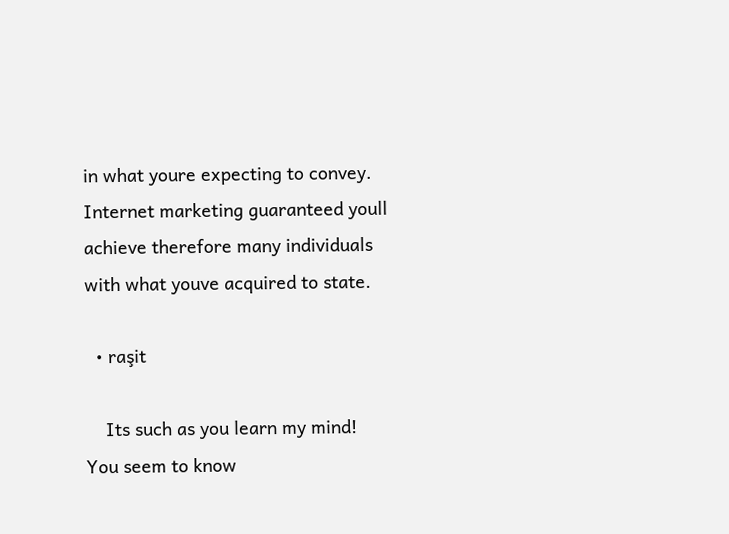in what youre expecting to convey. Internet marketing guaranteed youll achieve therefore many individuals with what youve acquired to state.

  • raşit

    Its such as you learn my mind! You seem to know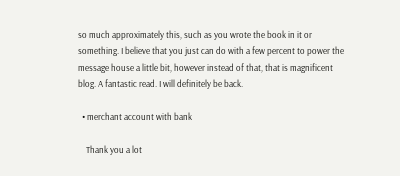so much approximately this, such as you wrote the book in it or something. I believe that you just can do with a few percent to power the message house a little bit, however instead of that, that is magnificent blog. A fantastic read. I will definitely be back.

  • merchant account with bank

    Thank you a lot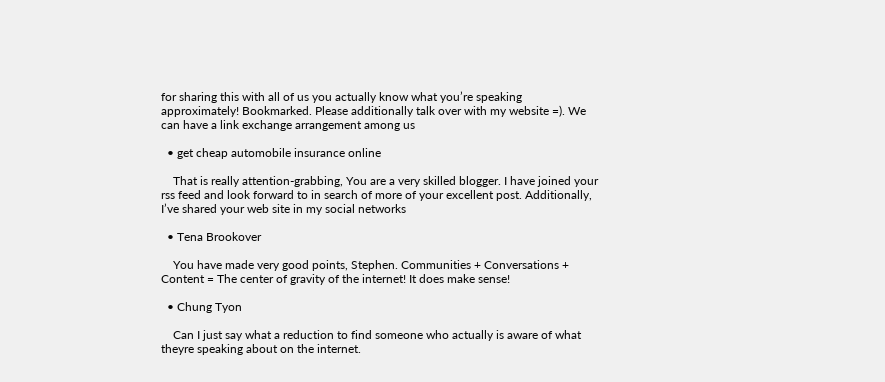for sharing this with all of us you actually know what you’re speaking approximately! Bookmarked. Please additionally talk over with my website =). We can have a link exchange arrangement among us

  • get cheap automobile insurance online

    That is really attention-grabbing, You are a very skilled blogger. I have joined your rss feed and look forward to in search of more of your excellent post. Additionally, I’ve shared your web site in my social networks

  • Tena Brookover

    You have made very good points, Stephen. Communities + Conversations + Content = The center of gravity of the internet! It does make sense!

  • Chung Tyon

    Can I just say what a reduction to find someone who actually is aware of what theyre speaking about on the internet.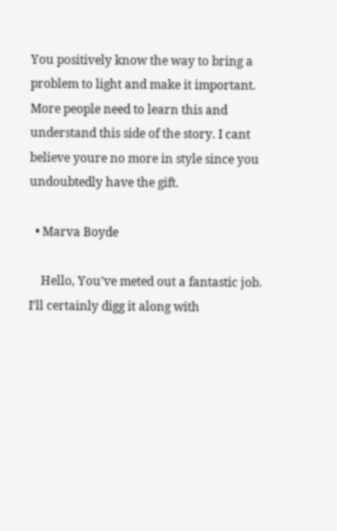You positively know the way to bring a problem to light and make it important. More people need to learn this and understand this side of the story. I cant believe youre no more in style since you undoubtedly have the gift.

  • Marva Boyde

    Hello, You’ve meted out a fantastic job. I’ll certainly digg it along with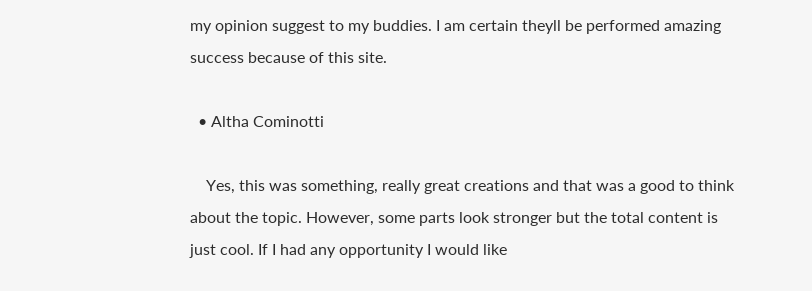my opinion suggest to my buddies. I am certain theyll be performed amazing success because of this site.

  • Altha Cominotti

    Yes, this was something, really great creations and that was a good to think about the topic. However, some parts look stronger but the total content is just cool. If I had any opportunity I would like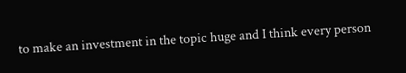to make an investment in the topic huge and I think every person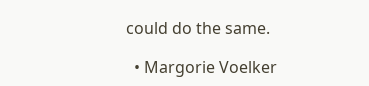could do the same.

  • Margorie Voelker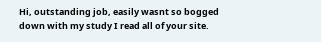Hi, outstanding job, easily wasnt so bogged down with my study I read all of your site.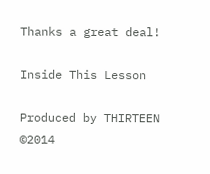Thanks a great deal!

Inside This Lesson

Produced by THIRTEEN    ©2014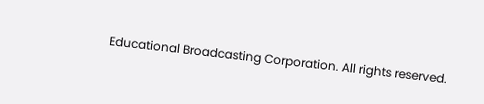Educational Broadcasting Corporation. All rights reserved.